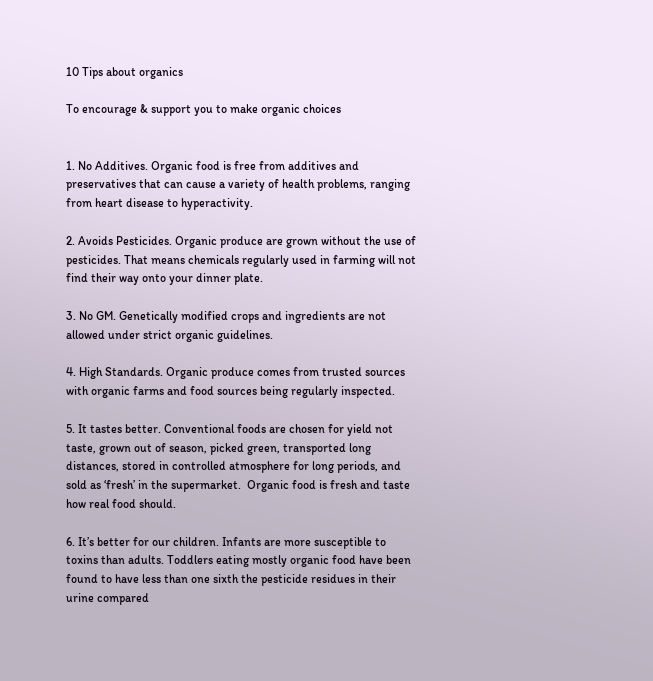10 Tips about organics

To encourage & support you to make organic choices


1. No Additives. Organic food is free from additives and preservatives that can cause a variety of health problems, ranging from heart disease to hyperactivity.

2. Avoids Pesticides. Organic produce are grown without the use of pesticides. That means chemicals regularly used in farming will not find their way onto your dinner plate.

3. No GM. Genetically modified crops and ingredients are not allowed under strict organic guidelines.

4. High Standards. Organic produce comes from trusted sources with organic farms and food sources being regularly inspected.

5. It tastes better. Conventional foods are chosen for yield not taste, grown out of season, picked green, transported long distances, stored in controlled atmosphere for long periods, and sold as ‘fresh’ in the supermarket.  Organic food is fresh and taste how real food should.

6. It’s better for our children. Infants are more susceptible to toxins than adults. Toddlers eating mostly organic food have been found to have less than one sixth the pesticide residues in their urine compared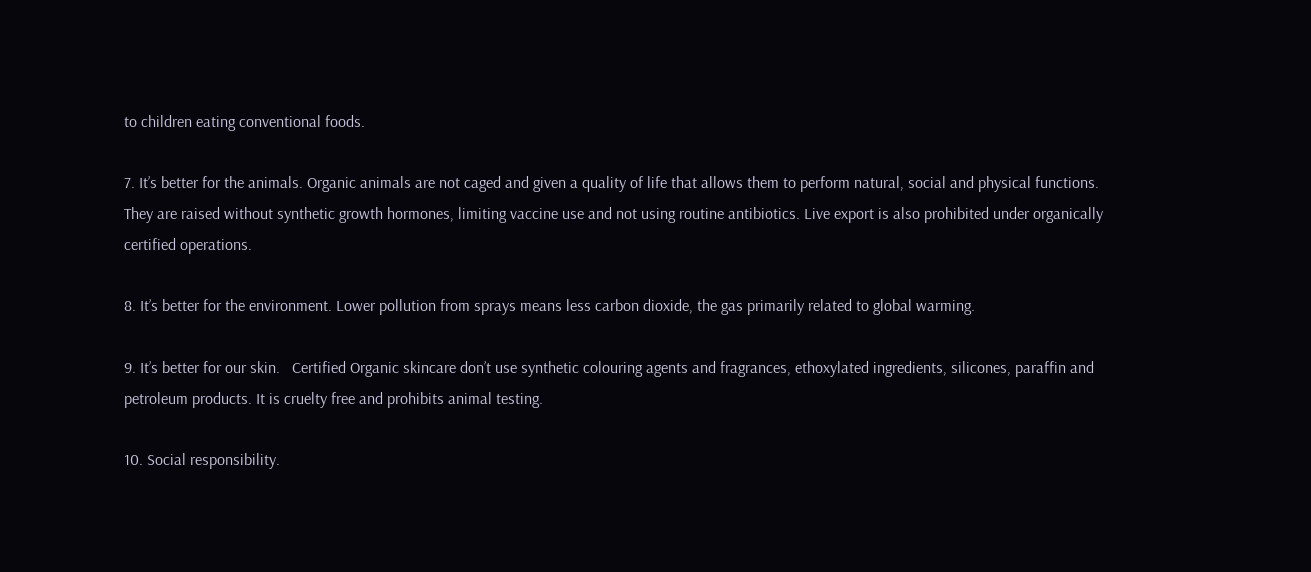to children eating conventional foods.

7. It’s better for the animals. Organic animals are not caged and given a quality of life that allows them to perform natural, social and physical functions.  They are raised without synthetic growth hormones, limiting vaccine use and not using routine antibiotics. Live export is also prohibited under organically certified operations.

8. It’s better for the environment. Lower pollution from sprays means less carbon dioxide, the gas primarily related to global warming.

9. It’s better for our skin.   Certified Organic skincare don’t use synthetic colouring agents and fragrances, ethoxylated ingredients, silicones, paraffin and petroleum products. It is cruelty free and prohibits animal testing.

10. Social responsibility.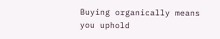Buying organically means you uphold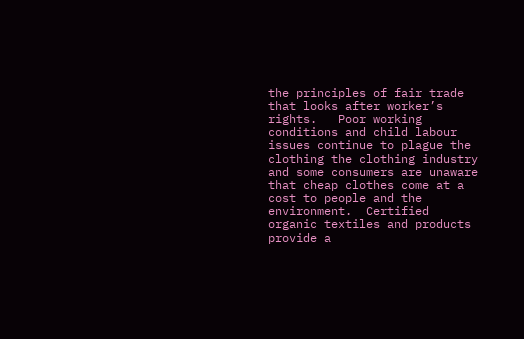the principles of fair trade that looks after worker’s rights.   Poor working conditions and child labour issues continue to plague the clothing the clothing industry and some consumers are unaware that cheap clothes come at a cost to people and the environment.  Certified organic textiles and products provide a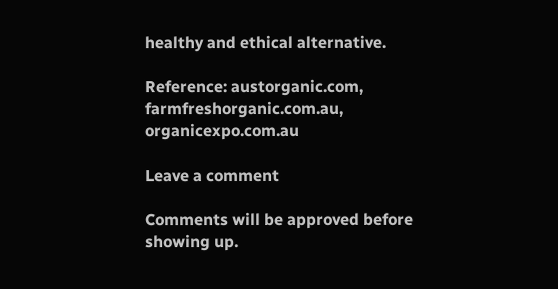healthy and ethical alternative.

Reference: austorganic.com, farmfreshorganic.com.au, organicexpo.com.au

Leave a comment

Comments will be approved before showing up.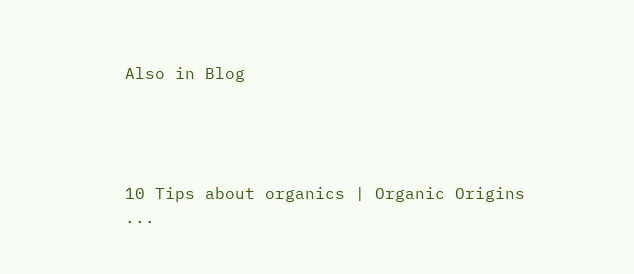Also in Blog




10 Tips about organics | Organic Origins ...